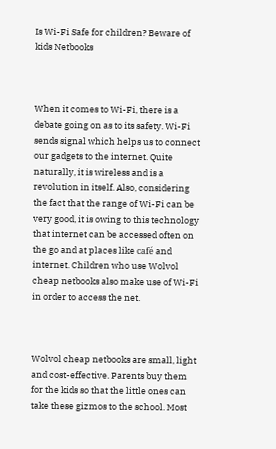Is Wi-Fi Safe for children? Beware of kids Netbooks



When it comes to Wi-Fi, there is a debate going on as to its safety. Wi-Fi sends signal which helps us to connect our gadgets to the internet. Quite naturally, it is wireless and is a revolution in itself. Also, considering the fact that the range of Wi-Fi can be very good, it is owing to this technology that internet can be accessed often on the go and at places like café and internet. Children who use Wolvol cheap netbooks also make use of Wi-Fi in order to access the net.



Wolvol cheap netbooks are small, light and cost-effective. Parents buy them for the kids so that the little ones can take these gizmos to the school. Most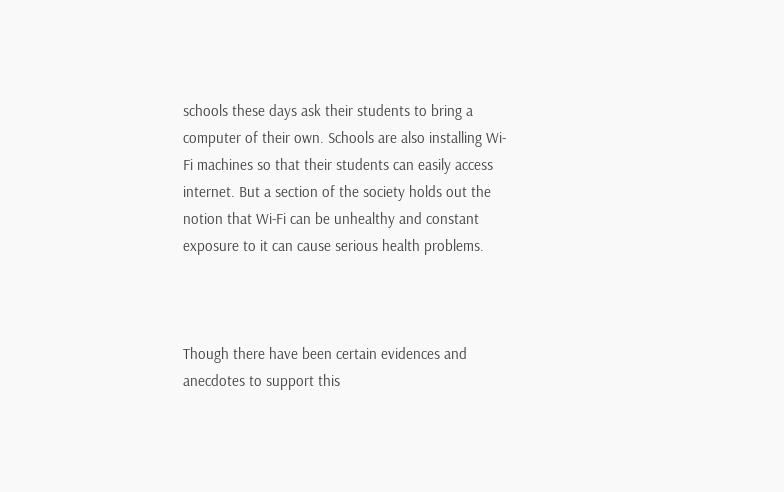schools these days ask their students to bring a computer of their own. Schools are also installing Wi-Fi machines so that their students can easily access internet. But a section of the society holds out the notion that Wi-Fi can be unhealthy and constant exposure to it can cause serious health problems.



Though there have been certain evidences and anecdotes to support this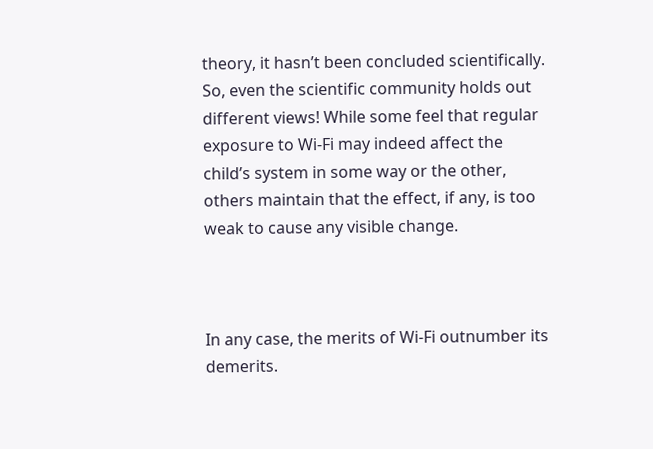theory, it hasn’t been concluded scientifically. So, even the scientific community holds out different views! While some feel that regular exposure to Wi-Fi may indeed affect the child’s system in some way or the other, others maintain that the effect, if any, is too weak to cause any visible change.



In any case, the merits of Wi-Fi outnumber its demerits.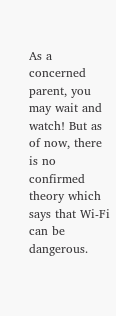As a concerned parent, you may wait and watch! But as of now, there is no confirmed theory which says that Wi-Fi can be dangerous.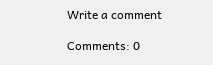Write a comment

Comments: 0